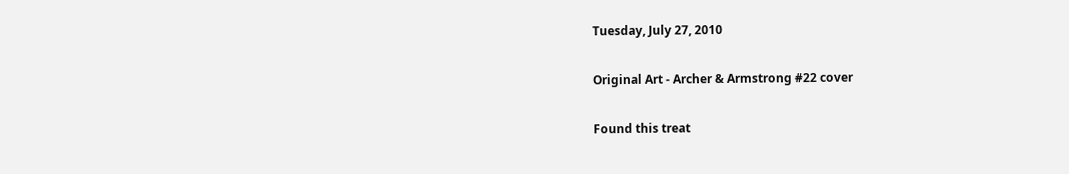Tuesday, July 27, 2010

Original Art - Archer & Armstrong #22 cover

Found this treat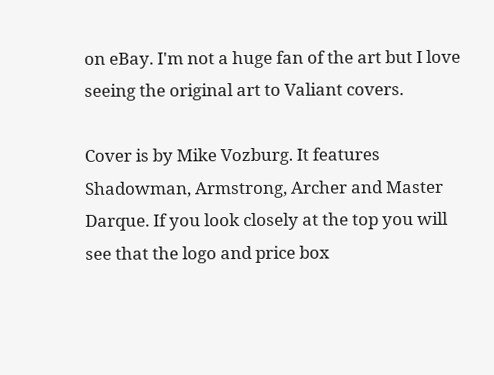on eBay. I'm not a huge fan of the art but I love seeing the original art to Valiant covers.

Cover is by Mike Vozburg. It features Shadowman, Armstrong, Archer and Master Darque. If you look closely at the top you will see that the logo and price box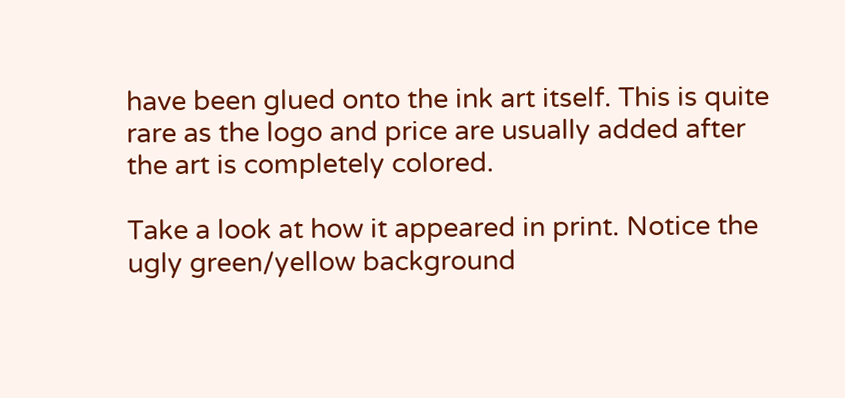have been glued onto the ink art itself. This is quite rare as the logo and price are usually added after the art is completely colored.

Take a look at how it appeared in print. Notice the ugly green/yellow background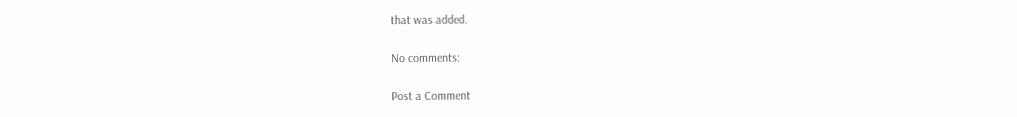that was added.

No comments:

Post a Comment